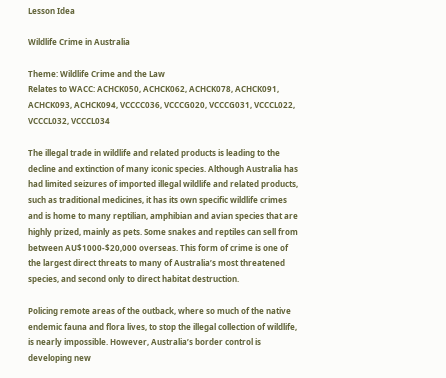Lesson Idea

Wildlife Crime in Australia

Theme: Wildlife Crime and the Law
Relates to WACC: ACHCK050, ACHCK062, ACHCK078, ACHCK091, ACHCK093, ACHCK094, VCCCC036, VCCCG020, VCCCG031, VCCCL022, VCCCL032, VCCCL034

The illegal trade in wildlife and related products is leading to the decline and extinction of many iconic species. Although Australia has had limited seizures of imported illegal wildlife and related products, such as traditional medicines, it has its own specific wildlife crimes and is home to many reptilian, amphibian and avian species that are highly prized, mainly as pets. Some snakes and reptiles can sell from between AU$1000-$20,000 overseas. This form of crime is one of the largest direct threats to many of Australia’s most threatened species, and second only to direct habitat destruction.

Policing remote areas of the outback, where so much of the native endemic fauna and flora lives, to stop the illegal collection of wildlife, is nearly impossible. However, Australia’s border control is developing new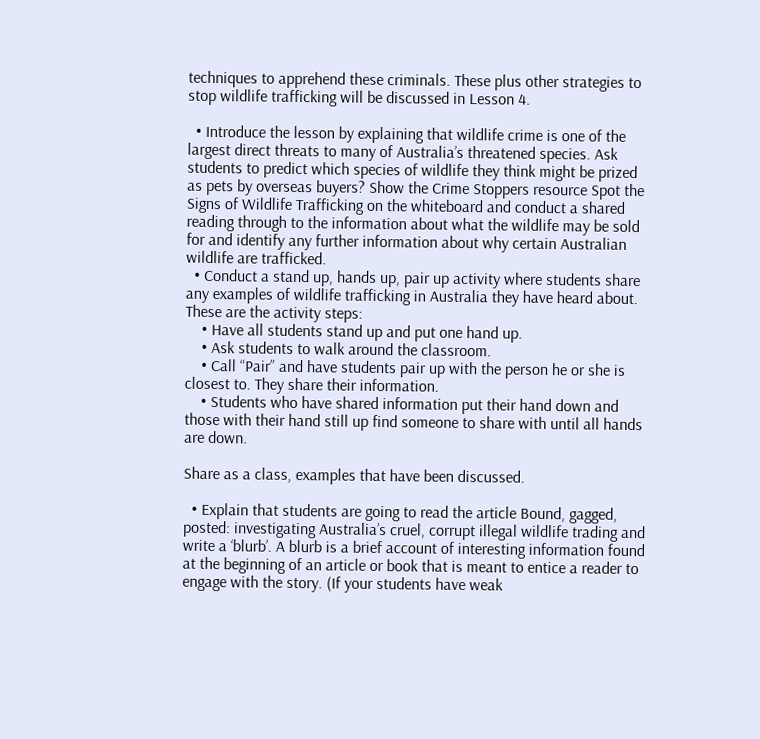techniques to apprehend these criminals. These plus other strategies to stop wildlife trafficking will be discussed in Lesson 4.

  • Introduce the lesson by explaining that wildlife crime is one of the largest direct threats to many of Australia’s threatened species. Ask students to predict which species of wildlife they think might be prized as pets by overseas buyers? Show the Crime Stoppers resource Spot the Signs of Wildlife Trafficking on the whiteboard and conduct a shared reading through to the information about what the wildlife may be sold for and identify any further information about why certain Australian wildlife are trafficked.
  • Conduct a stand up, hands up, pair up activity where students share any examples of wildlife trafficking in Australia they have heard about. These are the activity steps:
    • Have all students stand up and put one hand up.
    • Ask students to walk around the classroom.
    • Call “Pair” and have students pair up with the person he or she is closest to. They share their information.
    • Students who have shared information put their hand down and those with their hand still up find someone to share with until all hands are down.

Share as a class, examples that have been discussed.

  • Explain that students are going to read the article Bound, gagged, posted: investigating Australia’s cruel, corrupt illegal wildlife trading and write a ‘blurb’. A blurb is a brief account of interesting information found at the beginning of an article or book that is meant to entice a reader to engage with the story. (If your students have weak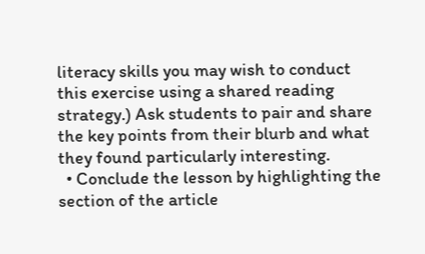literacy skills you may wish to conduct this exercise using a shared reading strategy.) Ask students to pair and share the key points from their blurb and what they found particularly interesting.
  • Conclude the lesson by highlighting the section of the article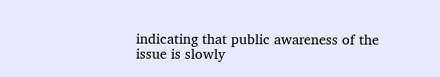indicating that public awareness of the issue is slowly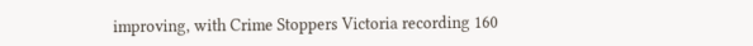improving, with Crime Stoppers Victoria recording 160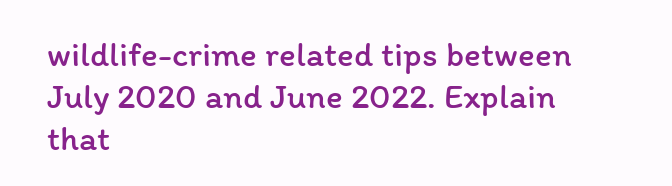wildlife-crime related tips between July 2020 and June 2022. Explain that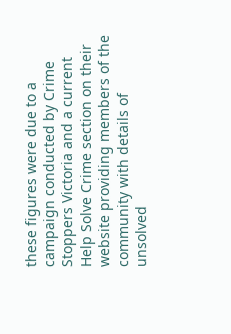these figures were due to a campaign conducted by Crime Stoppers Victoria and a current Help Solve Crime section on their website providing members of the community with details of unsolved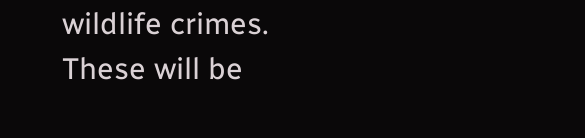wildlife crimes. These will be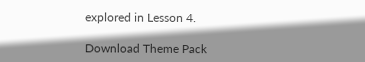explored in Lesson 4.

Download Theme Pack